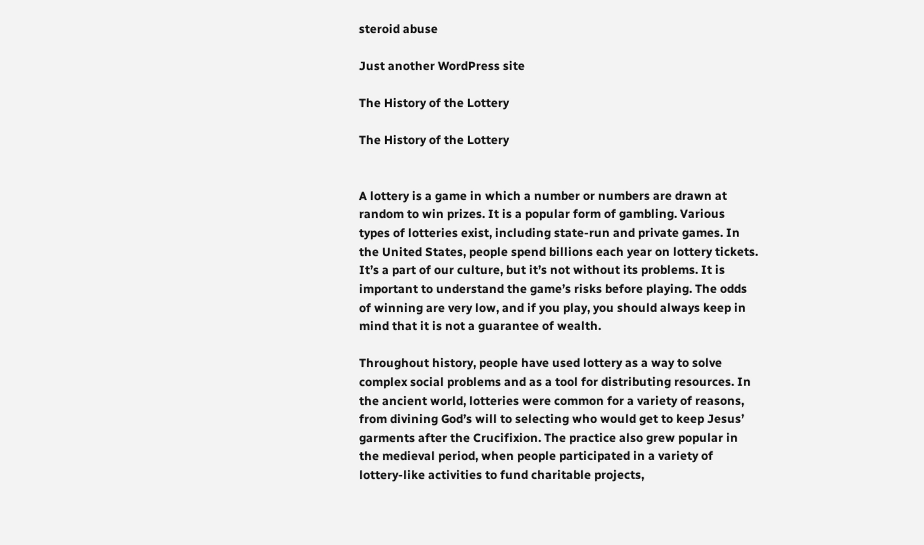steroid abuse

Just another WordPress site

The History of the Lottery

The History of the Lottery


A lottery is a game in which a number or numbers are drawn at random to win prizes. It is a popular form of gambling. Various types of lotteries exist, including state-run and private games. In the United States, people spend billions each year on lottery tickets. It’s a part of our culture, but it’s not without its problems. It is important to understand the game’s risks before playing. The odds of winning are very low, and if you play, you should always keep in mind that it is not a guarantee of wealth.

Throughout history, people have used lottery as a way to solve complex social problems and as a tool for distributing resources. In the ancient world, lotteries were common for a variety of reasons, from divining God’s will to selecting who would get to keep Jesus’ garments after the Crucifixion. The practice also grew popular in the medieval period, when people participated in a variety of lottery-like activities to fund charitable projects,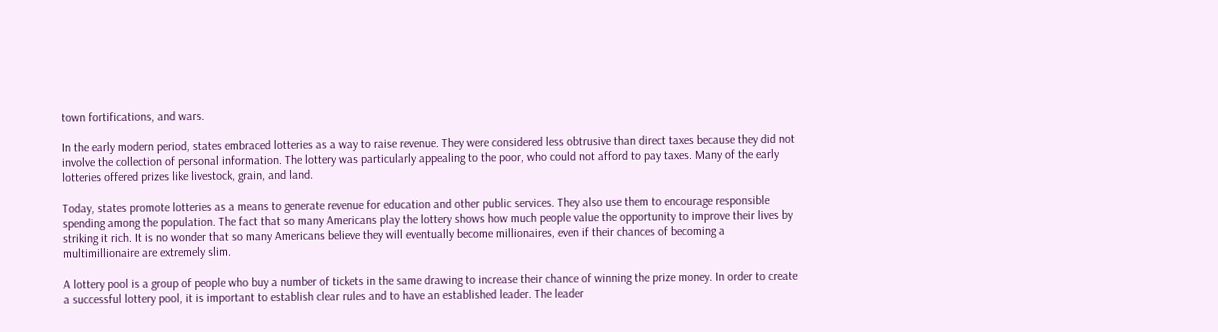town fortifications, and wars.

In the early modern period, states embraced lotteries as a way to raise revenue. They were considered less obtrusive than direct taxes because they did not involve the collection of personal information. The lottery was particularly appealing to the poor, who could not afford to pay taxes. Many of the early lotteries offered prizes like livestock, grain, and land.

Today, states promote lotteries as a means to generate revenue for education and other public services. They also use them to encourage responsible spending among the population. The fact that so many Americans play the lottery shows how much people value the opportunity to improve their lives by striking it rich. It is no wonder that so many Americans believe they will eventually become millionaires, even if their chances of becoming a multimillionaire are extremely slim.

A lottery pool is a group of people who buy a number of tickets in the same drawing to increase their chance of winning the prize money. In order to create a successful lottery pool, it is important to establish clear rules and to have an established leader. The leader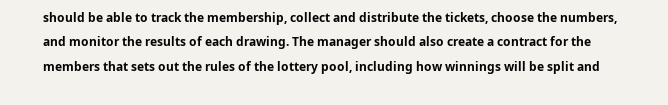should be able to track the membership, collect and distribute the tickets, choose the numbers, and monitor the results of each drawing. The manager should also create a contract for the members that sets out the rules of the lottery pool, including how winnings will be split and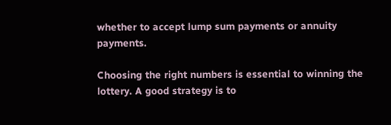whether to accept lump sum payments or annuity payments.

Choosing the right numbers is essential to winning the lottery. A good strategy is to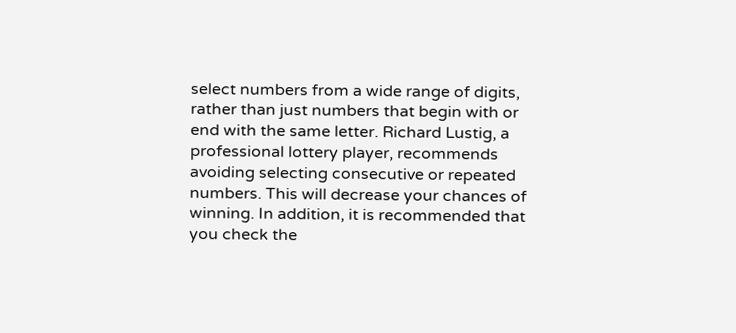select numbers from a wide range of digits, rather than just numbers that begin with or end with the same letter. Richard Lustig, a professional lottery player, recommends avoiding selecting consecutive or repeated numbers. This will decrease your chances of winning. In addition, it is recommended that you check the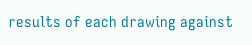results of each drawing against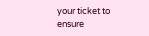your ticket to ensure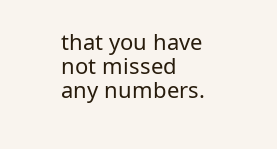that you have not missed any numbers.